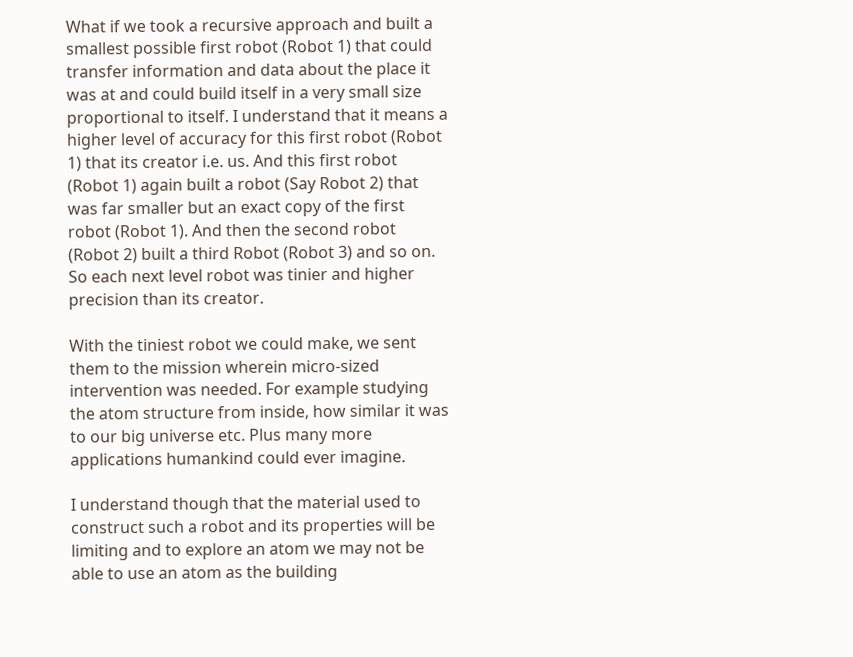What if we took a recursive approach and built a smallest possible first robot (Robot 1) that could transfer information and data about the place it was at and could build itself in a very small size proportional to itself. I understand that it means a higher level of accuracy for this first robot (Robot 1) that its creator i.e. us. And this first robot (Robot 1) again built a robot (Say Robot 2) that was far smaller but an exact copy of the first robot (Robot 1). And then the second robot (Robot 2) built a third Robot (Robot 3) and so on. So each next level robot was tinier and higher precision than its creator.

With the tiniest robot we could make, we sent them to the mission wherein micro-sized intervention was needed. For example studying the atom structure from inside, how similar it was to our big universe etc. Plus many more applications humankind could ever imagine.

I understand though that the material used to construct such a robot and its properties will be limiting and to explore an atom we may not be able to use an atom as the building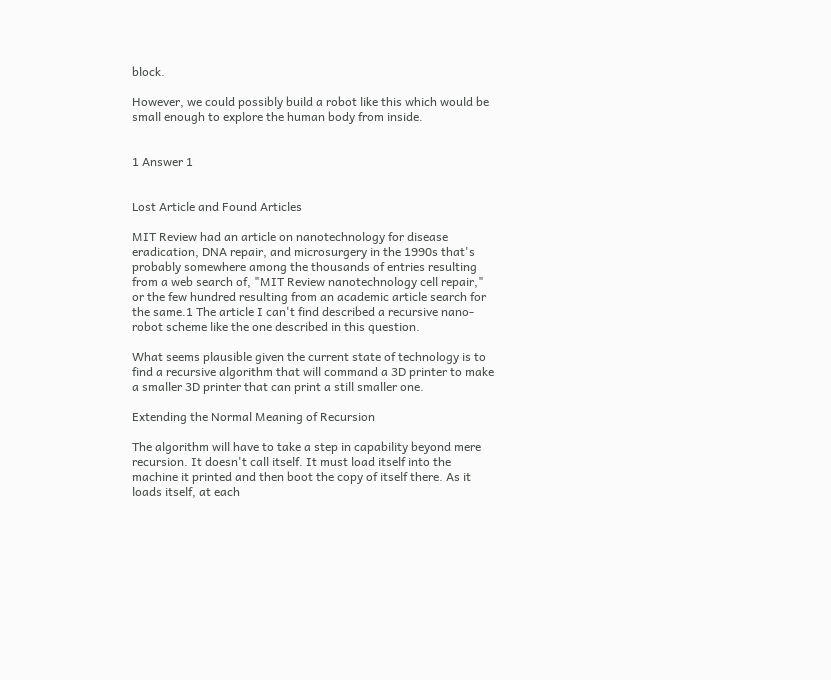block.

However, we could possibly build a robot like this which would be small enough to explore the human body from inside.


1 Answer 1


Lost Article and Found Articles

MIT Review had an article on nanotechnology for disease eradication, DNA repair, and microsurgery in the 1990s that's probably somewhere among the thousands of entries resulting from a web search of, "MIT Review nanotechnology cell repair," or the few hundred resulting from an academic article search for the same.1 The article I can't find described a recursive nano-robot scheme like the one described in this question.

What seems plausible given the current state of technology is to find a recursive algorithm that will command a 3D printer to make a smaller 3D printer that can print a still smaller one.

Extending the Normal Meaning of Recursion

The algorithm will have to take a step in capability beyond mere recursion. It doesn't call itself. It must load itself into the machine it printed and then boot the copy of itself there. As it loads itself, at each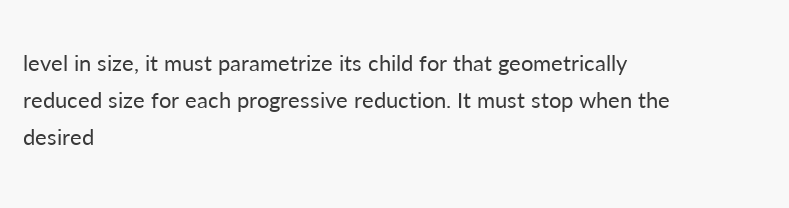level in size, it must parametrize its child for that geometrically reduced size for each progressive reduction. It must stop when the desired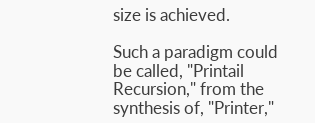size is achieved.

Such a paradigm could be called, "Printail Recursion," from the synthesis of, "Printer,"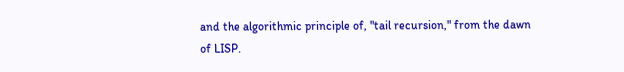and the algorithmic principle of, "tail recursion," from the dawn of LISP.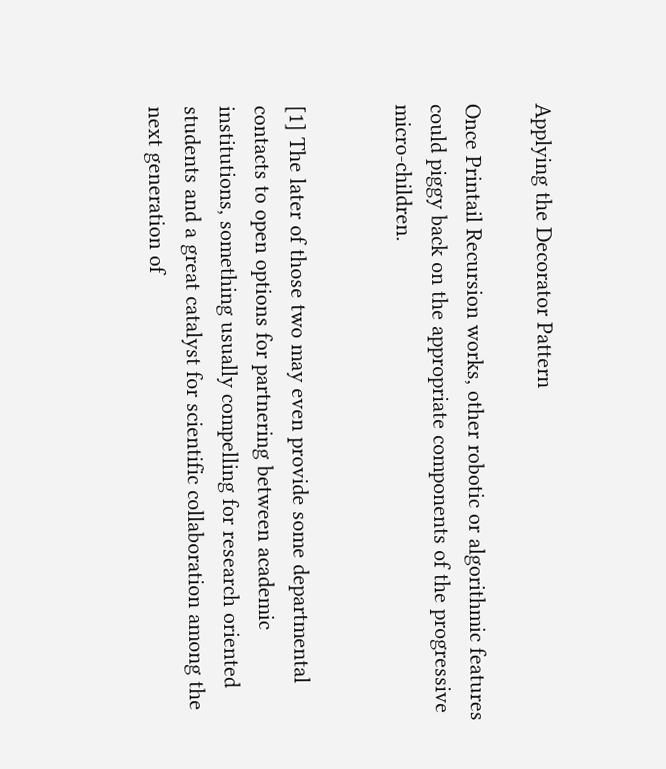Applying the Decorator Pattern

Once Printail Recursion works, other robotic or algorithmic features could piggy back on the appropriate components of the progressive micro-children.


[1] The later of those two may even provide some departmental contacts to open options for partnering between academic institutions, something usually compelling for research oriented students and a great catalyst for scientific collaboration among the next generation of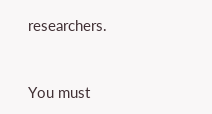researchers.


You must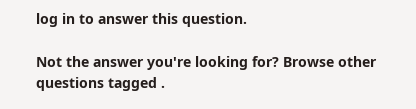log in to answer this question.

Not the answer you're looking for? Browse other questions tagged .